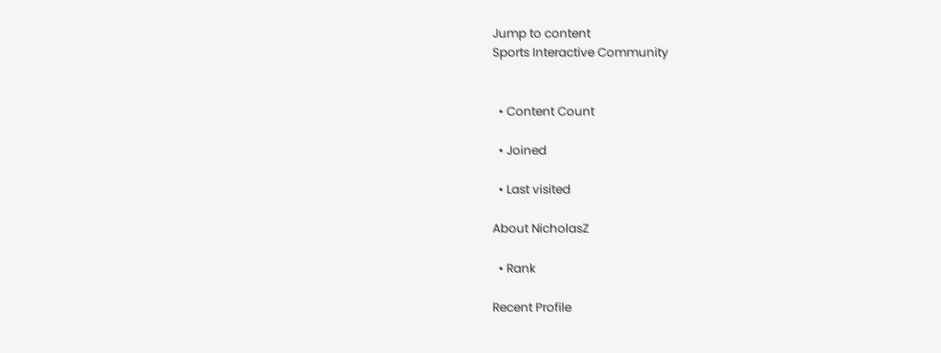Jump to content
Sports Interactive Community


  • Content Count

  • Joined

  • Last visited

About NicholasZ

  • Rank

Recent Profile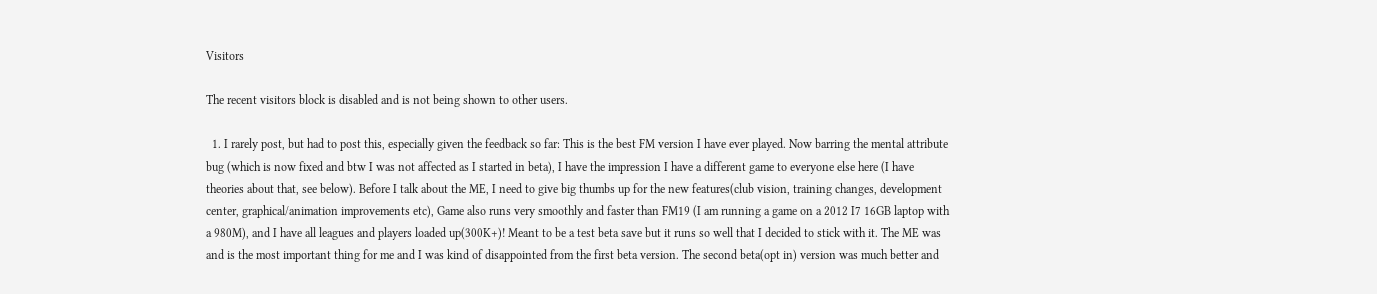Visitors

The recent visitors block is disabled and is not being shown to other users.

  1. I rarely post, but had to post this, especially given the feedback so far: This is the best FM version I have ever played. Now barring the mental attribute bug (which is now fixed and btw I was not affected as I started in beta), I have the impression I have a different game to everyone else here (I have theories about that, see below). Before I talk about the ME, I need to give big thumbs up for the new features(club vision, training changes, development center, graphical/animation improvements etc), Game also runs very smoothly and faster than FM19 (I am running a game on a 2012 I7 16GB laptop with a 980M), and I have all leagues and players loaded up(300K+)! Meant to be a test beta save but it runs so well that I decided to stick with it. The ME was and is the most important thing for me and I was kind of disappointed from the first beta version. The second beta(opt in) version was much better and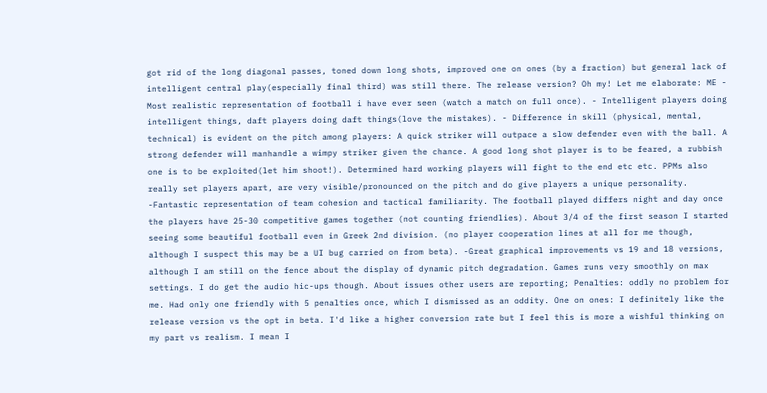got rid of the long diagonal passes, toned down long shots, improved one on ones (by a fraction) but general lack of intelligent central play(especially final third) was still there. The release version? Oh my! Let me elaborate: ME - Most realistic representation of football i have ever seen (watch a match on full once). - Intelligent players doing intelligent things, daft players doing daft things(love the mistakes). - Difference in skill (physical, mental, technical) is evident on the pitch among players: A quick striker will outpace a slow defender even with the ball. A strong defender will manhandle a wimpy striker given the chance. A good long shot player is to be feared, a rubbish one is to be exploited(let him shoot!). Determined hard working players will fight to the end etc etc. PPMs also really set players apart, are very visible/pronounced on the pitch and do give players a unique personality. -Fantastic representation of team cohesion and tactical familiarity. The football played differs night and day once the players have 25-30 competitive games together (not counting friendlies). About 3/4 of the first season I started seeing some beautiful football even in Greek 2nd division. (no player cooperation lines at all for me though, although I suspect this may be a UI bug carried on from beta). -Great graphical improvements vs 19 and 18 versions, although I am still on the fence about the display of dynamic pitch degradation. Games runs very smoothly on max settings. I do get the audio hic-ups though. About issues other users are reporting; Penalties: oddly no problem for me. Had only one friendly with 5 penalties once, which I dismissed as an oddity. One on ones: I definitely like the release version vs the opt in beta. I'd like a higher conversion rate but I feel this is more a wishful thinking on my part vs realism. I mean I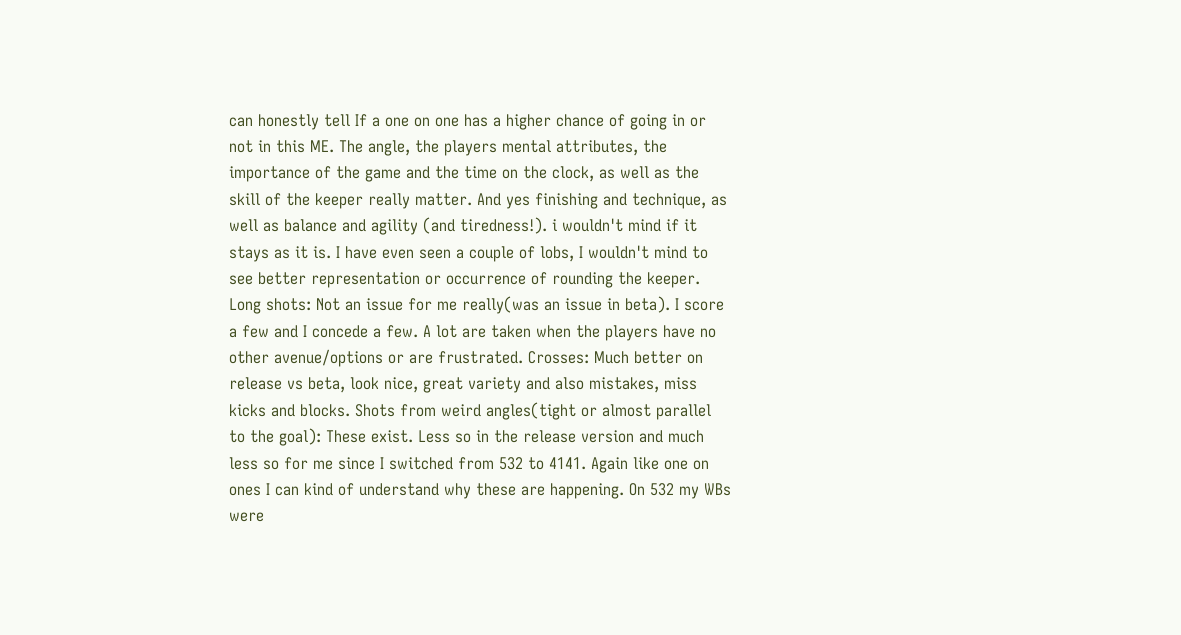can honestly tell If a one on one has a higher chance of going in or not in this ME. The angle, the players mental attributes, the importance of the game and the time on the clock, as well as the skill of the keeper really matter. And yes finishing and technique, as well as balance and agility (and tiredness!). i wouldn't mind if it stays as it is. I have even seen a couple of lobs, I wouldn't mind to see better representation or occurrence of rounding the keeper. Long shots: Not an issue for me really(was an issue in beta). I score a few and I concede a few. A lot are taken when the players have no other avenue/options or are frustrated. Crosses: Much better on release vs beta, look nice, great variety and also mistakes, miss kicks and blocks. Shots from weird angles(tight or almost parallel to the goal): These exist. Less so in the release version and much less so for me since I switched from 532 to 4141. Again like one on ones I can kind of understand why these are happening. On 532 my WBs were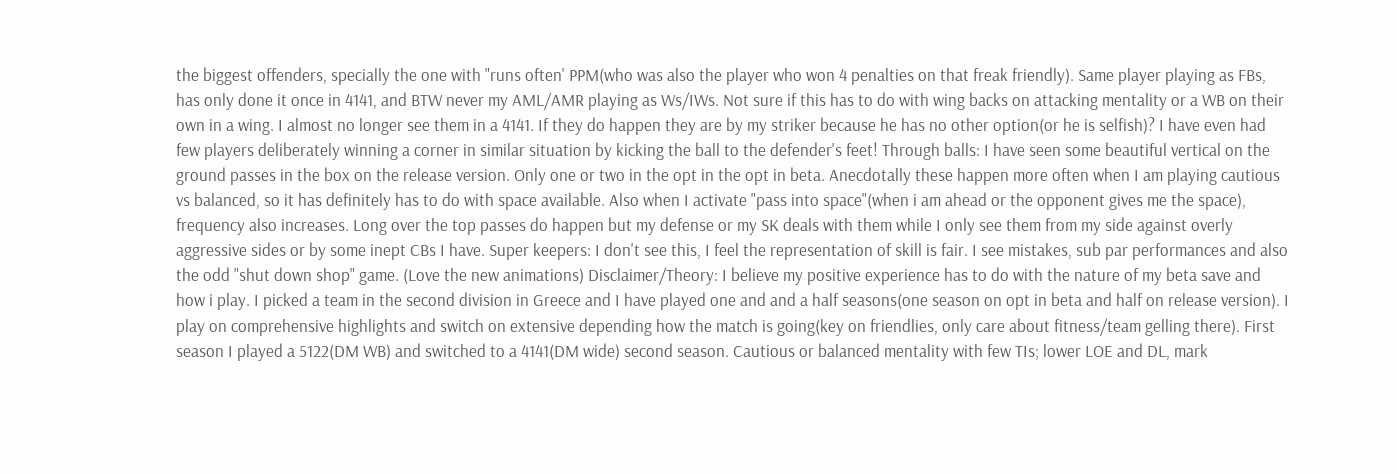the biggest offenders, specially the one with "runs often' PPM(who was also the player who won 4 penalties on that freak friendly). Same player playing as FBs, has only done it once in 4141, and BTW never my AML/AMR playing as Ws/IWs. Not sure if this has to do with wing backs on attacking mentality or a WB on their own in a wing. I almost no longer see them in a 4141. If they do happen they are by my striker because he has no other option(or he is selfish)? I have even had few players deliberately winning a corner in similar situation by kicking the ball to the defender's feet! Through balls: I have seen some beautiful vertical on the ground passes in the box on the release version. Only one or two in the opt in the opt in beta. Anecdotally these happen more often when I am playing cautious vs balanced, so it has definitely has to do with space available. Also when I activate "pass into space"(when i am ahead or the opponent gives me the space), frequency also increases. Long over the top passes do happen but my defense or my SK deals with them while I only see them from my side against overly aggressive sides or by some inept CBs I have. Super keepers: I don't see this, I feel the representation of skill is fair. I see mistakes, sub par performances and also the odd "shut down shop" game. (Love the new animations) Disclaimer/Theory: I believe my positive experience has to do with the nature of my beta save and how i play. I picked a team in the second division in Greece and I have played one and and a half seasons(one season on opt in beta and half on release version). I play on comprehensive highlights and switch on extensive depending how the match is going(key on friendlies, only care about fitness/team gelling there). First season I played a 5122(DM WB) and switched to a 4141(DM wide) second season. Cautious or balanced mentality with few TIs; lower LOE and DL, mark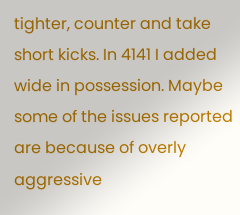tighter, counter and take short kicks. In 4141 I added wide in possession. Maybe some of the issues reported are because of overly aggressive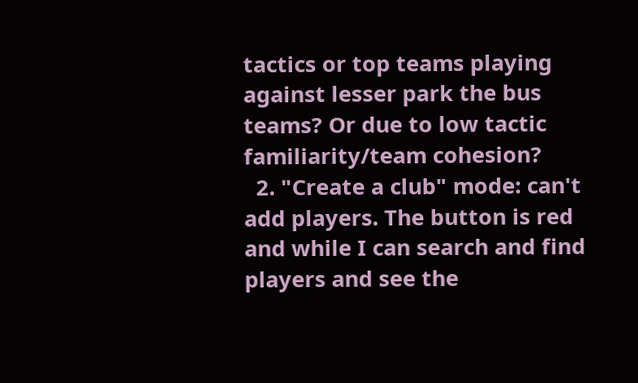tactics or top teams playing against lesser park the bus teams? Or due to low tactic familiarity/team cohesion?
  2. "Create a club" mode: can't add players. The button is red and while I can search and find players and see the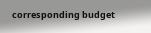corresponding budget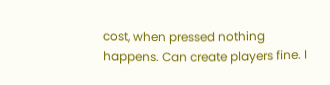cost, when pressed nothing happens. Can create players fine. I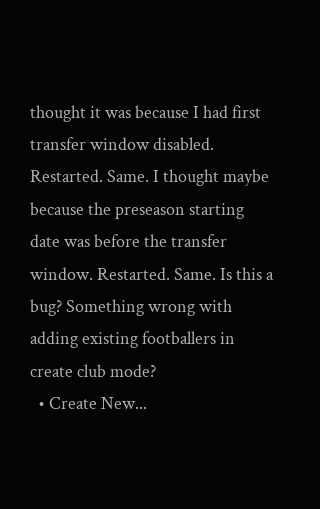thought it was because I had first transfer window disabled. Restarted. Same. I thought maybe because the preseason starting date was before the transfer window. Restarted. Same. Is this a bug? Something wrong with adding existing footballers in create club mode?
  • Create New...